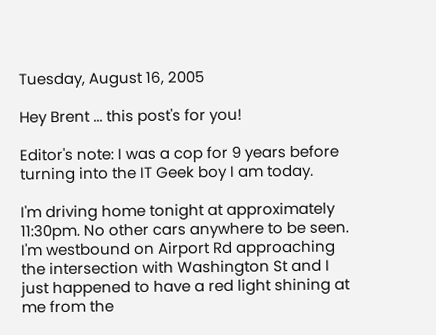Tuesday, August 16, 2005

Hey Brent ... this post's for you!

Editor's note: I was a cop for 9 years before turning into the IT Geek boy I am today.

I'm driving home tonight at approximately 11:30pm. No other cars anywhere to be seen. I'm westbound on Airport Rd approaching the intersection with Washington St and I just happened to have a red light shining at me from the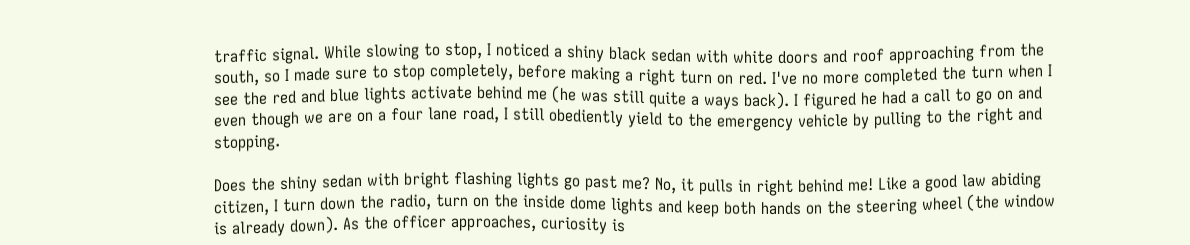traffic signal. While slowing to stop, I noticed a shiny black sedan with white doors and roof approaching from the south, so I made sure to stop completely, before making a right turn on red. I've no more completed the turn when I see the red and blue lights activate behind me (he was still quite a ways back). I figured he had a call to go on and even though we are on a four lane road, I still obediently yield to the emergency vehicle by pulling to the right and stopping.

Does the shiny sedan with bright flashing lights go past me? No, it pulls in right behind me! Like a good law abiding citizen, I turn down the radio, turn on the inside dome lights and keep both hands on the steering wheel (the window is already down). As the officer approaches, curiosity is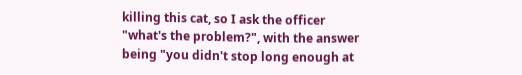killing this cat, so I ask the officer "what's the problem?", with the answer being "you didn't stop long enough at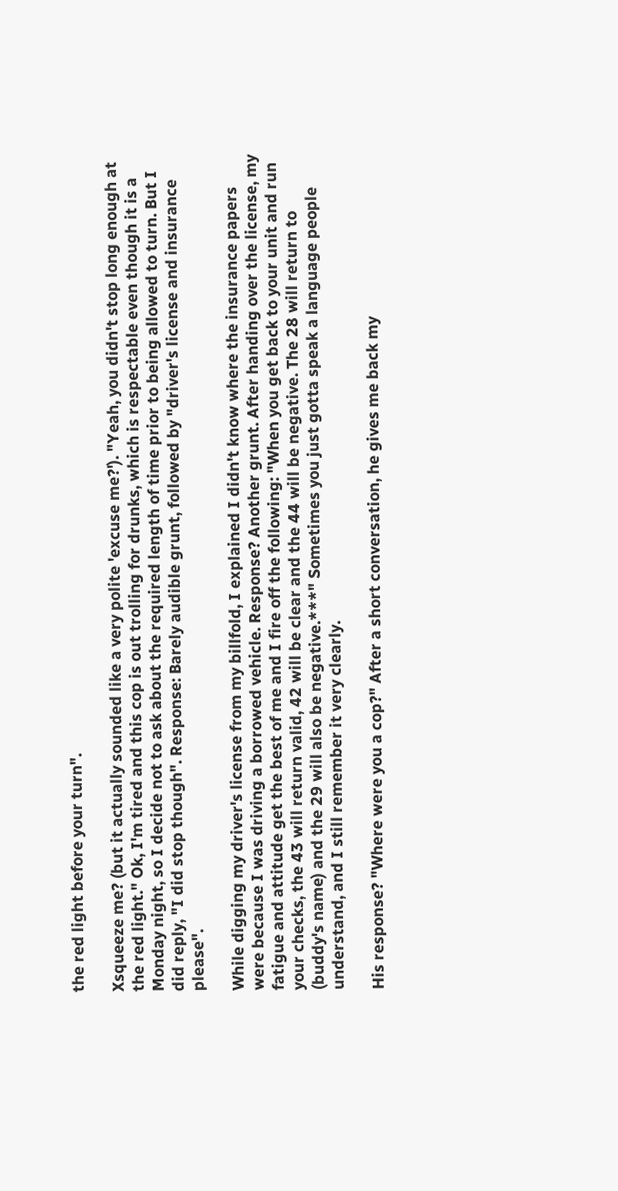the red light before your turn".

Xsqueeze me? (but it actually sounded like a very polite 'excuse me?'). "Yeah, you didn't stop long enough at the red light." Ok, I'm tired and this cop is out trolling for drunks, which is respectable even though it is a Monday night, so I decide not to ask about the required length of time prior to being allowed to turn. But I did reply, "I did stop though". Response: Barely audible grunt, followed by "driver's license and insurance please".

While digging my driver's license from my billfold, I explained I didn't know where the insurance papers were because I was driving a borrowed vehicle. Response? Another grunt. After handing over the license, my fatigue and attitude get the best of me and I fire off the following: "When you get back to your unit and run your checks, the 43 will return valid, 42 will be clear and the 44 will be negative. The 28 will return to (buddy's name) and the 29 will also be negative.***" Sometimes you just gotta speak a language people understand, and I still remember it very clearly.

His response? "Where were you a cop?" After a short conversation, he gives me back my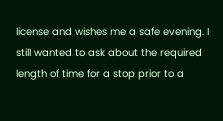license and wishes me a safe evening. I still wanted to ask about the required length of time for a stop prior to a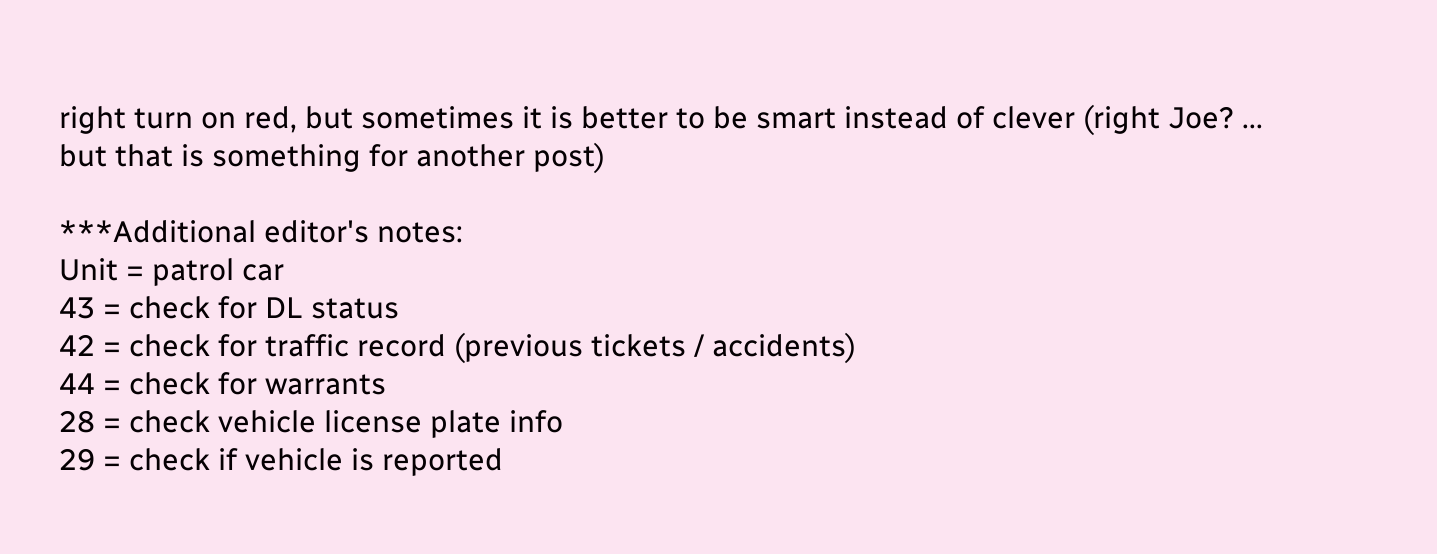right turn on red, but sometimes it is better to be smart instead of clever (right Joe? ... but that is something for another post)

***Additional editor's notes:
Unit = patrol car
43 = check for DL status
42 = check for traffic record (previous tickets / accidents)
44 = check for warrants
28 = check vehicle license plate info
29 = check if vehicle is reported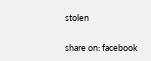stolen

share on: facebook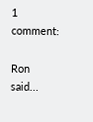1 comment:

Ron said...